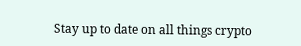Stay up to date on all things crypto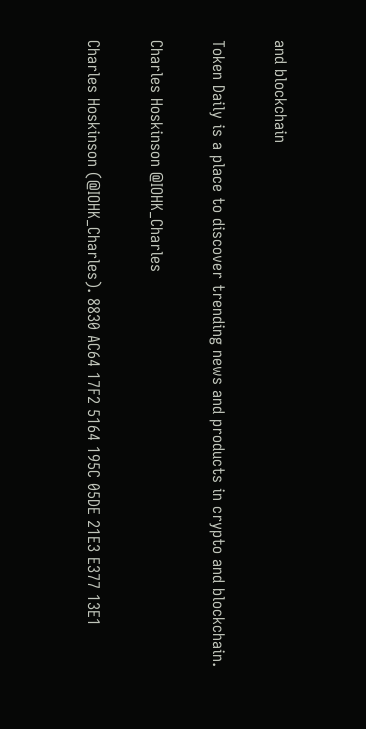and blockchain

Token Daily is a place to discover trending news and products in crypto and blockchain.

Charles Hoskinson @IOHK_Charles

Charles Hoskinson (@IOHK_Charles). 8830 AC64 17F2 5164 195C 05DE 21E3 E377 13E1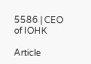5586 | CEO of IOHK

Article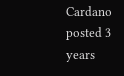Cardano posted 3 years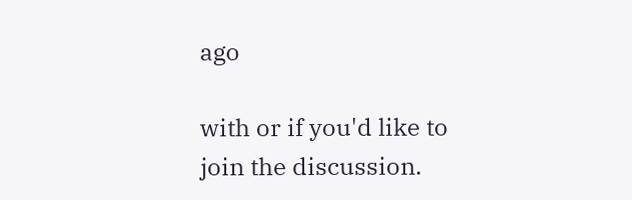ago

with or if you'd like to join the discussion.